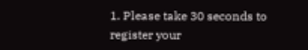1. Please take 30 seconds to register your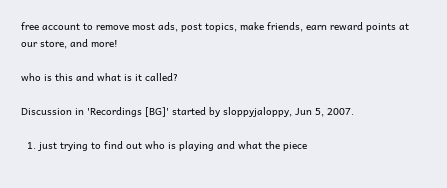free account to remove most ads, post topics, make friends, earn reward points at our store, and more!

who is this and what is it called?

Discussion in 'Recordings [BG]' started by sloppyjaloppy, Jun 5, 2007.

  1. just trying to find out who is playing and what the piece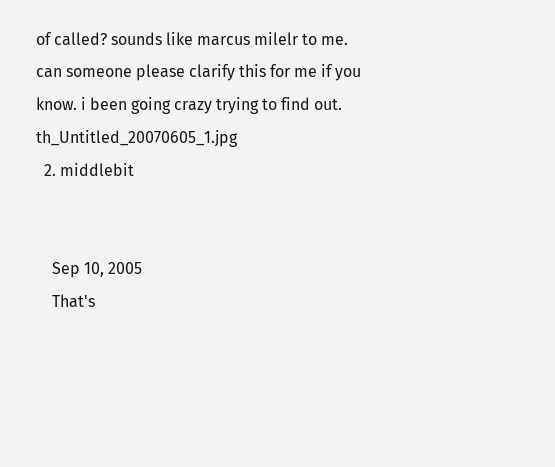of called? sounds like marcus milelr to me. can someone please clarify this for me if you know. i been going crazy trying to find out. th_Untitled_20070605_1.jpg
  2. middlebit


    Sep 10, 2005
    That's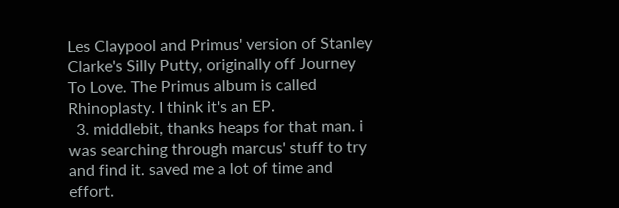Les Claypool and Primus' version of Stanley Clarke's Silly Putty, originally off Journey To Love. The Primus album is called Rhinoplasty. I think it's an EP.
  3. middlebit, thanks heaps for that man. i was searching through marcus' stuff to try and find it. saved me a lot of time and effort.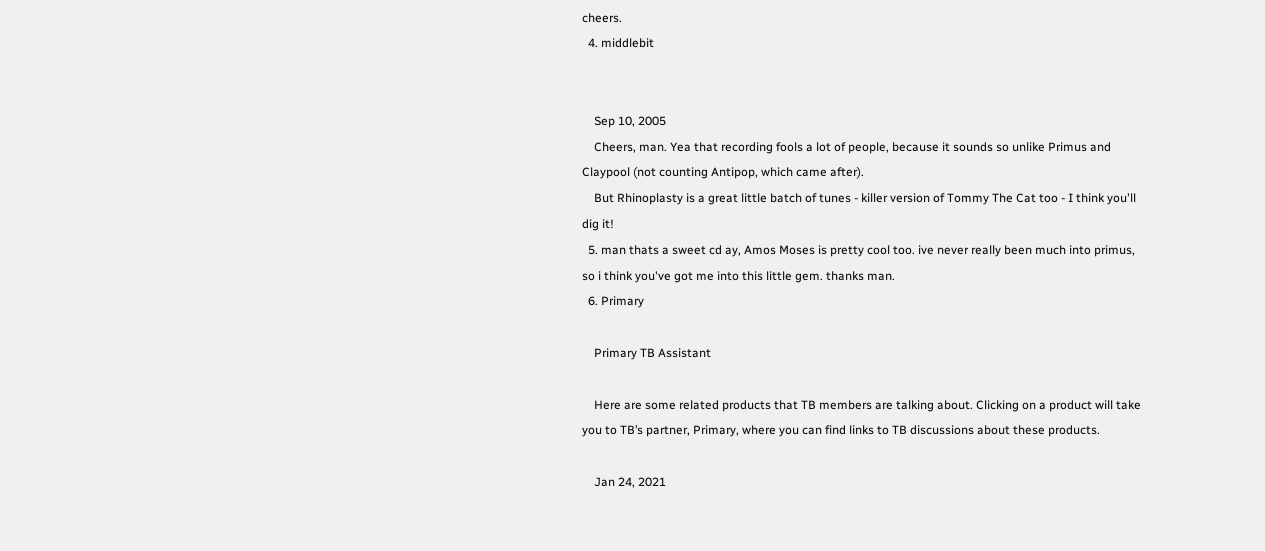cheers.
  4. middlebit


    Sep 10, 2005
    Cheers, man. Yea that recording fools a lot of people, because it sounds so unlike Primus and Claypool (not counting Antipop, which came after).
    But Rhinoplasty is a great little batch of tunes - killer version of Tommy The Cat too - I think you'll dig it!
  5. man thats a sweet cd ay, Amos Moses is pretty cool too. ive never really been much into primus, so i think you've got me into this little gem. thanks man.
  6. Primary

    Primary TB Assistant

    Here are some related products that TB members are talking about. Clicking on a product will take you to TB’s partner, Primary, where you can find links to TB discussions about these products.

    Jan 24, 2021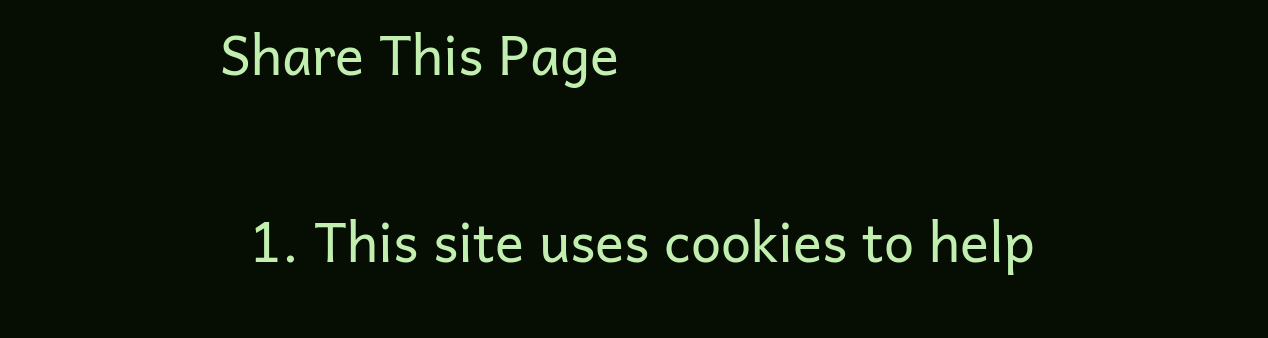Share This Page

  1. This site uses cookies to help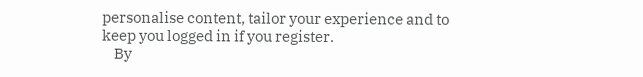personalise content, tailor your experience and to keep you logged in if you register.
    By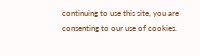continuing to use this site, you are consenting to our use of cookies.